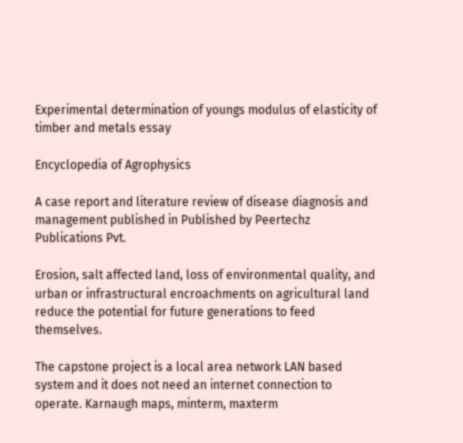Experimental determination of youngs modulus of elasticity of timber and metals essay

Encyclopedia of Agrophysics

A case report and literature review of disease diagnosis and management published in Published by Peertechz Publications Pvt.

Erosion, salt affected land, loss of environmental quality, and urban or infrastructural encroachments on agricultural land reduce the potential for future generations to feed themselves.

The capstone project is a local area network LAN based system and it does not need an internet connection to operate. Karnaugh maps, minterm, maxterm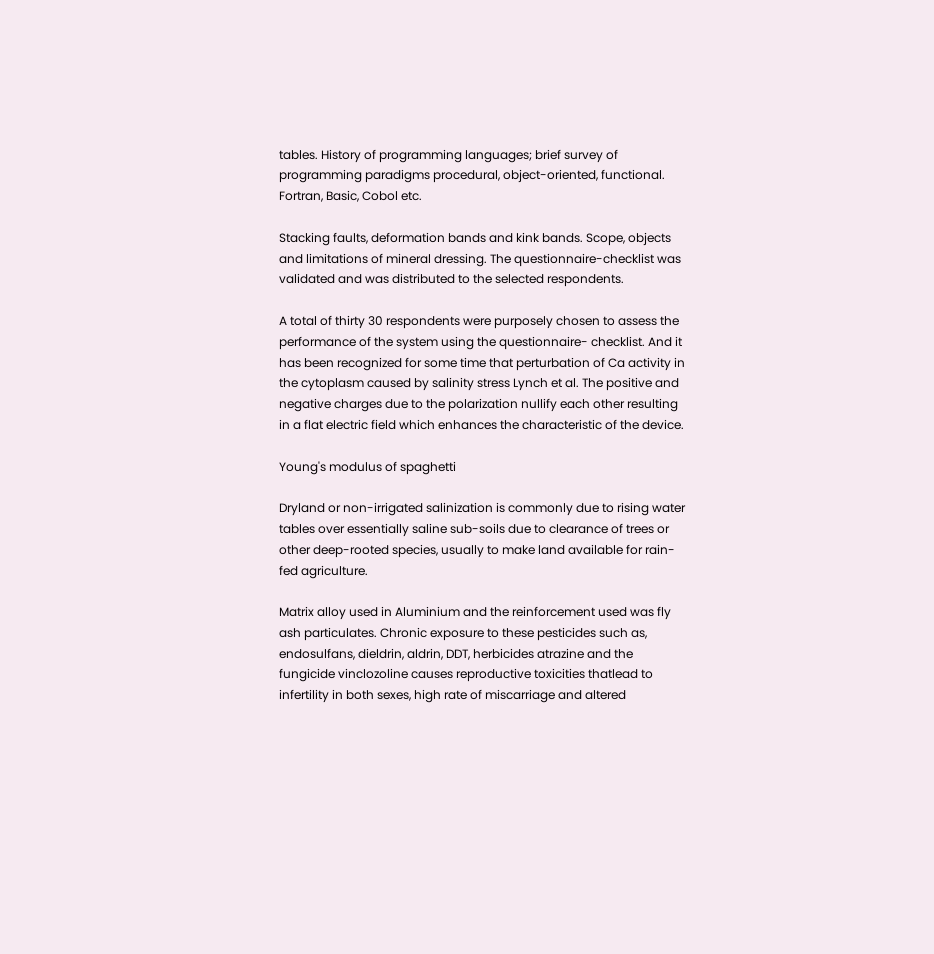tables. History of programming languages; brief survey of programming paradigms procedural, object-oriented, functional. Fortran, Basic, Cobol etc.

Stacking faults, deformation bands and kink bands. Scope, objects and limitations of mineral dressing. The questionnaire-checklist was validated and was distributed to the selected respondents.

A total of thirty 30 respondents were purposely chosen to assess the performance of the system using the questionnaire- checklist. And it has been recognized for some time that perturbation of Ca activity in the cytoplasm caused by salinity stress Lynch et al. The positive and negative charges due to the polarization nullify each other resulting in a flat electric field which enhances the characteristic of the device.

Young's modulus of spaghetti

Dryland or non-irrigated salinization is commonly due to rising water tables over essentially saline sub-soils due to clearance of trees or other deep-rooted species, usually to make land available for rain-fed agriculture.

Matrix alloy used in Aluminium and the reinforcement used was fly ash particulates. Chronic exposure to these pesticides such as, endosulfans, dieldrin, aldrin, DDT, herbicides atrazine and the fungicide vinclozoline causes reproductive toxicities thatlead to infertility in both sexes, high rate of miscarriage and altered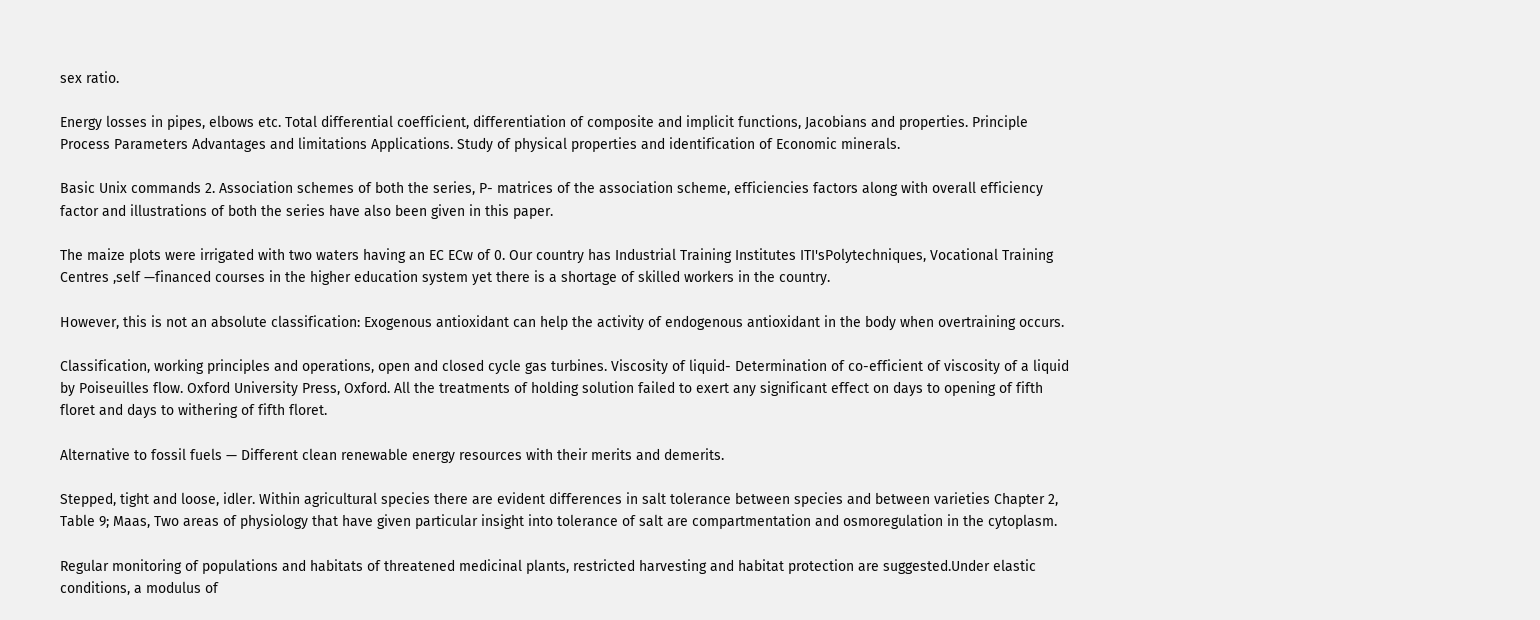sex ratio.

Energy losses in pipes, elbows etc. Total differential coefficient, differentiation of composite and implicit functions, Jacobians and properties. Principle Process Parameters Advantages and limitations Applications. Study of physical properties and identification of Economic minerals.

Basic Unix commands 2. Association schemes of both the series, P- matrices of the association scheme, efficiencies factors along with overall efficiency factor and illustrations of both the series have also been given in this paper.

The maize plots were irrigated with two waters having an EC ECw of 0. Our country has Industrial Training Institutes ITI'sPolytechniques, Vocational Training Centres ,self —financed courses in the higher education system yet there is a shortage of skilled workers in the country.

However, this is not an absolute classification: Exogenous antioxidant can help the activity of endogenous antioxidant in the body when overtraining occurs.

Classification, working principles and operations, open and closed cycle gas turbines. Viscosity of liquid- Determination of co-efficient of viscosity of a liquid by Poiseuilles flow. Oxford University Press, Oxford. All the treatments of holding solution failed to exert any significant effect on days to opening of fifth floret and days to withering of fifth floret.

Alternative to fossil fuels — Different clean renewable energy resources with their merits and demerits.

Stepped, tight and loose, idler. Within agricultural species there are evident differences in salt tolerance between species and between varieties Chapter 2, Table 9; Maas, Two areas of physiology that have given particular insight into tolerance of salt are compartmentation and osmoregulation in the cytoplasm.

Regular monitoring of populations and habitats of threatened medicinal plants, restricted harvesting and habitat protection are suggested.Under elastic conditions, a modulus of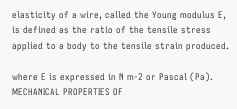elasticity of a wire, called the Young modulus E, is defined as the ratio of the tensile stress applied to a body to the tensile strain produced.

where E is expressed in N m-2 or Pascal (Pa). MECHANICAL PROPERTIES OF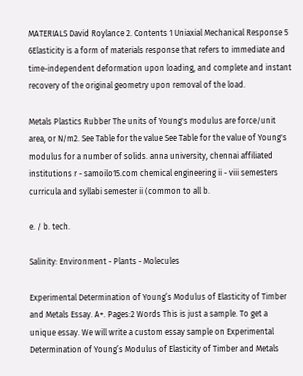MATERIALS David Roylance 2. Contents 1 Uniaxial Mechanical Response 5 6Elasticity is a form of materials response that refers to immediate and time-independent deformation upon loading, and complete and instant recovery of the original geometry upon removal of the load.

Metals Plastics Rubber The units of Young's modulus are force/unit area, or N/m2. See Table for the value See Table for the value of Young's modulus for a number of solids. anna university, chennai affiliated institutions r - samoilo15.com chemical engineering ii - viii semesters curricula and syllabi semester ii (common to all b.

e. / b. tech.

Salinity: Environment - Plants - Molecules

Experimental Determination of Young’s Modulus of Elasticity of Timber and Metals Essay. A+. Pages:2 Words This is just a sample. To get a unique essay. We will write a custom essay sample on Experimental Determination of Young’s Modulus of Elasticity of Timber and Metals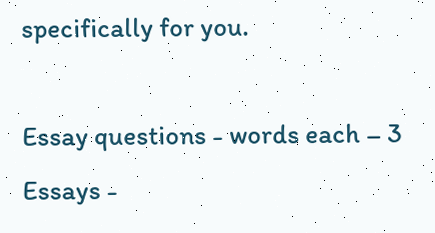specifically for you.

Essay questions - words each – 3 Essays -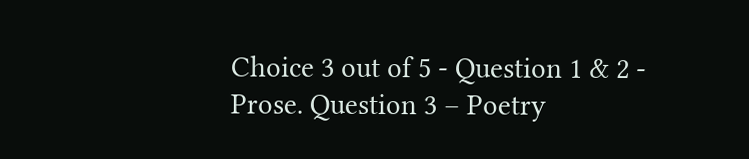Choice 3 out of 5 - Question 1 & 2 - Prose. Question 3 – Poetry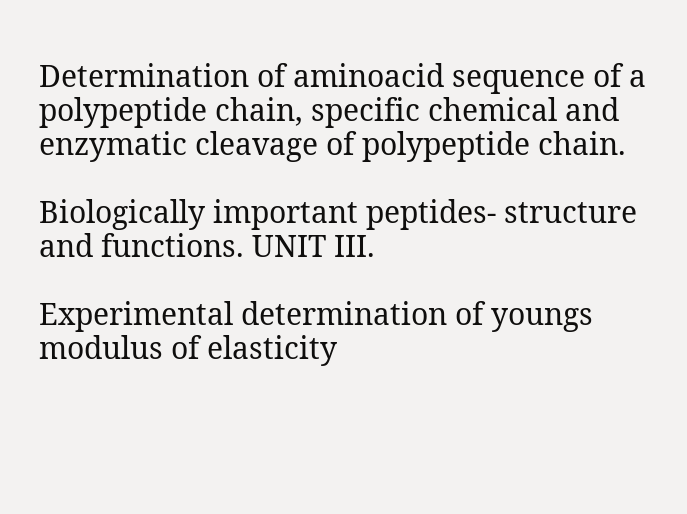Determination of aminoacid sequence of a polypeptide chain, specific chemical and enzymatic cleavage of polypeptide chain.

Biologically important peptides- structure and functions. UNIT III.

Experimental determination of youngs modulus of elasticity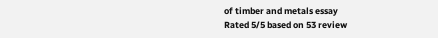of timber and metals essay
Rated 5/5 based on 53 review